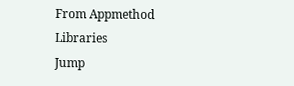From Appmethod Libraries
Jump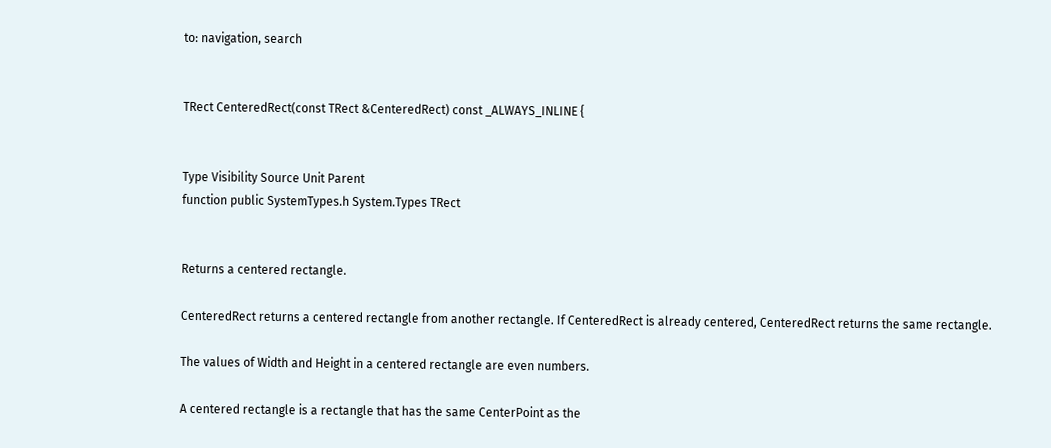to: navigation, search


TRect CenteredRect(const TRect &CenteredRect) const _ALWAYS_INLINE {


Type Visibility Source Unit Parent
function public SystemTypes.h System.Types TRect


Returns a centered rectangle.

CenteredRect returns a centered rectangle from another rectangle. If CenteredRect is already centered, CenteredRect returns the same rectangle.

The values of Width and Height in a centered rectangle are even numbers.

A centered rectangle is a rectangle that has the same CenterPoint as the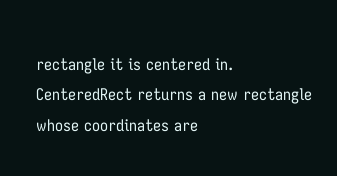rectangle it is centered in. CenteredRect returns a new rectangle whose coordinates are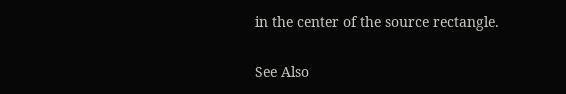in the center of the source rectangle.

See Also